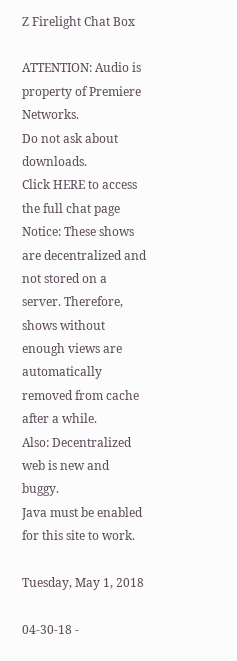Z Firelight Chat Box

ATTENTION: Audio is property of Premiere Networks.
Do not ask about downloads.
Click HERE to access the full chat page
Notice: These shows are decentralized and not stored on a server. Therefore, shows without enough views are automatically removed from cache after a while.
Also: Decentralized web is new and buggy.
Java must be enabled for this site to work.

Tuesday, May 1, 2018

04-30-18 -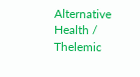Alternative Health / Thelemic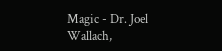Magic - Dr. Joel Wallach,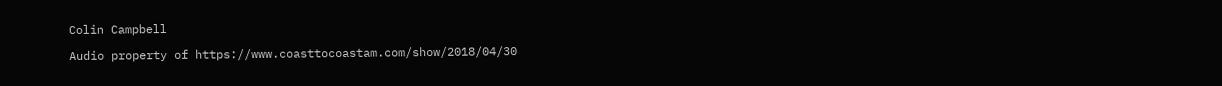Colin Campbell

Audio property of https://www.coasttocoastam.com/show/2018/04/30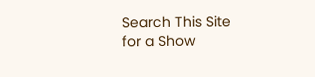Search This Site for a Show